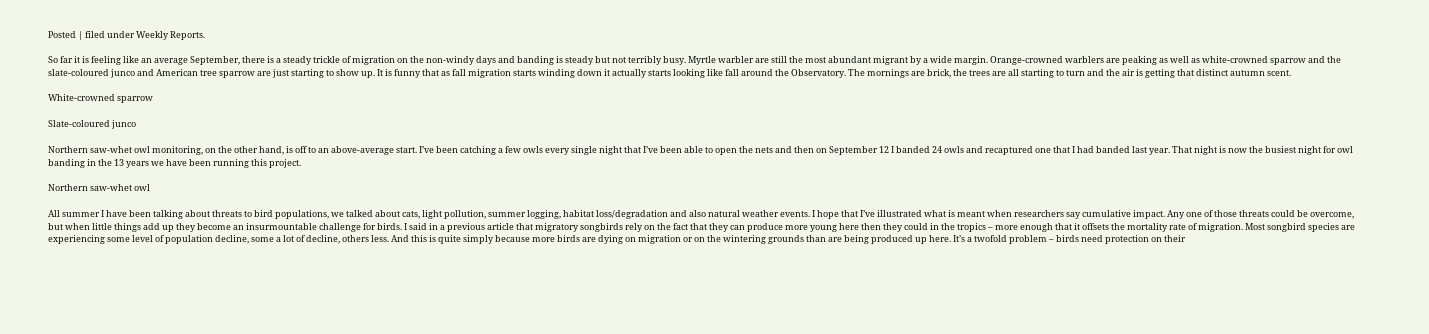Posted | filed under Weekly Reports.

So far it is feeling like an average September, there is a steady trickle of migration on the non-windy days and banding is steady but not terribly busy. Myrtle warbler are still the most abundant migrant by a wide margin. Orange-crowned warblers are peaking as well as white-crowned sparrow and the slate-coloured junco and American tree sparrow are just starting to show up. It is funny that as fall migration starts winding down it actually starts looking like fall around the Observatory. The mornings are brick, the trees are all starting to turn and the air is getting that distinct autumn scent.

White-crowned sparrow

Slate-coloured junco

Northern saw-whet owl monitoring, on the other hand, is off to an above-average start. I’ve been catching a few owls every single night that I’ve been able to open the nets and then on September 12 I banded 24 owls and recaptured one that I had banded last year. That night is now the busiest night for owl banding in the 13 years we have been running this project.

Northern saw-whet owl

All summer I have been talking about threats to bird populations, we talked about cats, light pollution, summer logging, habitat loss/degradation and also natural weather events. I hope that I’ve illustrated what is meant when researchers say cumulative impact. Any one of those threats could be overcome, but when little things add up they become an insurmountable challenge for birds. I said in a previous article that migratory songbirds rely on the fact that they can produce more young here then they could in the tropics – more enough that it offsets the mortality rate of migration. Most songbird species are experiencing some level of population decline, some a lot of decline, others less. And this is quite simply because more birds are dying on migration or on the wintering grounds than are being produced up here. It’s a twofold problem – birds need protection on their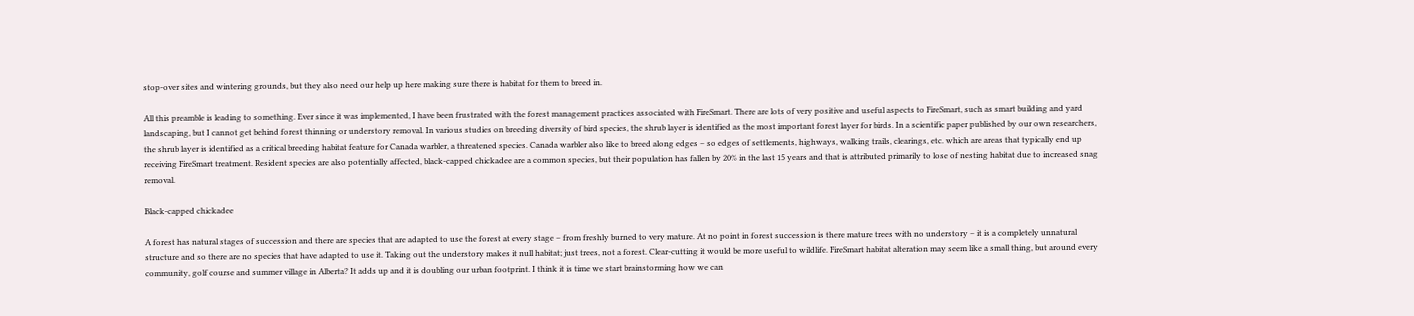stop-over sites and wintering grounds, but they also need our help up here making sure there is habitat for them to breed in.

All this preamble is leading to something. Ever since it was implemented, I have been frustrated with the forest management practices associated with FireSmart. There are lots of very positive and useful aspects to FireSmart, such as smart building and yard landscaping, but I cannot get behind forest thinning or understory removal. In various studies on breeding diversity of bird species, the shrub layer is identified as the most important forest layer for birds. In a scientific paper published by our own researchers, the shrub layer is identified as a critical breeding habitat feature for Canada warbler, a threatened species. Canada warbler also like to breed along edges – so edges of settlements, highways, walking trails, clearings, etc. which are areas that typically end up receiving FireSmart treatment. Resident species are also potentially affected, black-capped chickadee are a common species, but their population has fallen by 20% in the last 15 years and that is attributed primarily to lose of nesting habitat due to increased snag removal.

Black-capped chickadee

A forest has natural stages of succession and there are species that are adapted to use the forest at every stage – from freshly burned to very mature. At no point in forest succession is there mature trees with no understory – it is a completely unnatural structure and so there are no species that have adapted to use it. Taking out the understory makes it null habitat; just trees, not a forest. Clear-cutting it would be more useful to wildlife. FireSmart habitat alteration may seem like a small thing, but around every community, golf course and summer village in Alberta? It adds up and it is doubling our urban footprint. I think it is time we start brainstorming how we can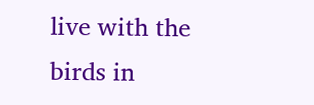live with the birds in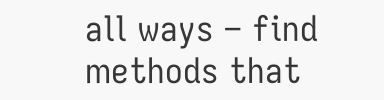all ways – find methods that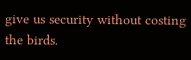give us security without costing the birds.